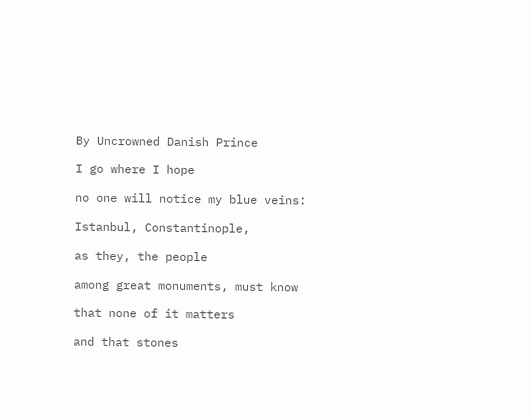By Uncrowned Danish Prince

I go where I hope

no one will notice my blue veins:

Istanbul, Constantinople,

as they, the people

among great monuments, must know

that none of it matters

and that stones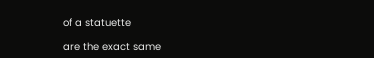of a statuette

are the exact same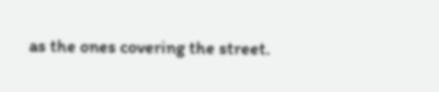as the ones covering the street.